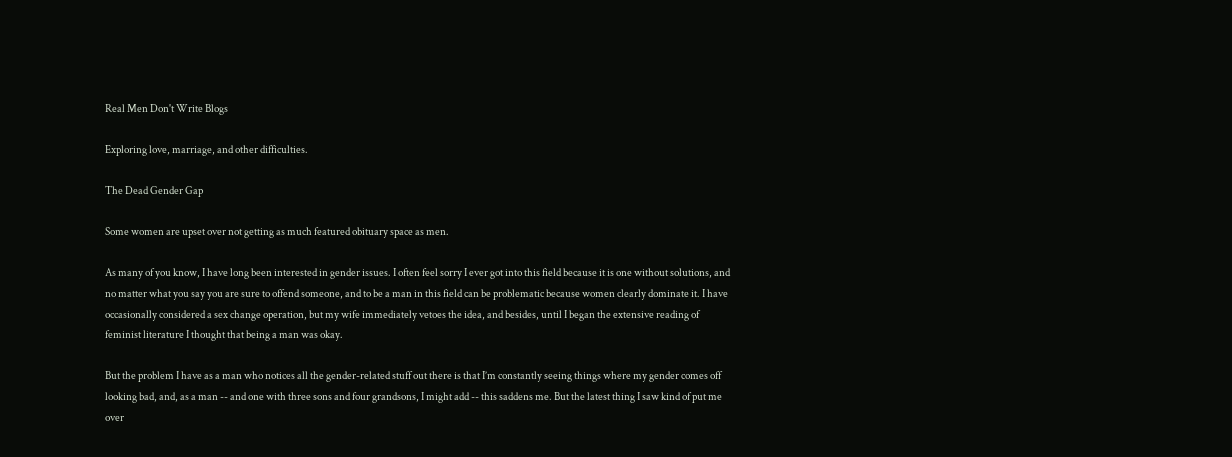Real Men Don't Write Blogs

Exploring love, marriage, and other difficulties.

The Dead Gender Gap

Some women are upset over not getting as much featured obituary space as men.

As many of you know, I have long been interested in gender issues. I often feel sorry I ever got into this field because it is one without solutions, and no matter what you say you are sure to offend someone, and to be a man in this field can be problematic because women clearly dominate it. I have occasionally considered a sex change operation, but my wife immediately vetoes the idea, and besides, until I began the extensive reading of feminist literature I thought that being a man was okay.

But the problem I have as a man who notices all the gender-related stuff out there is that I’m constantly seeing things where my gender comes off looking bad, and, as a man -- and one with three sons and four grandsons, I might add -- this saddens me. But the latest thing I saw kind of put me over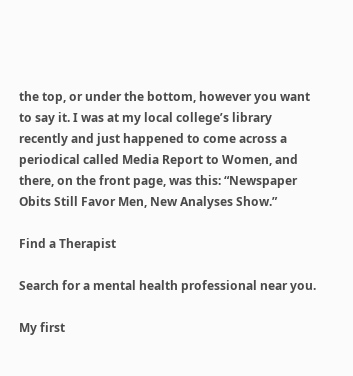the top, or under the bottom, however you want to say it. I was at my local college’s library recently and just happened to come across a periodical called Media Report to Women, and there, on the front page, was this: “Newspaper Obits Still Favor Men, New Analyses Show.”

Find a Therapist

Search for a mental health professional near you.

My first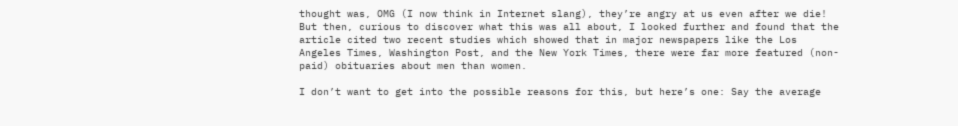thought was, OMG (I now think in Internet slang), they’re angry at us even after we die! But then, curious to discover what this was all about, I looked further and found that the article cited two recent studies which showed that in major newspapers like the Los Angeles Times, Washington Post, and the New York Times, there were far more featured (non-paid) obituaries about men than women.

I don’t want to get into the possible reasons for this, but here’s one: Say the average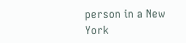person in a New York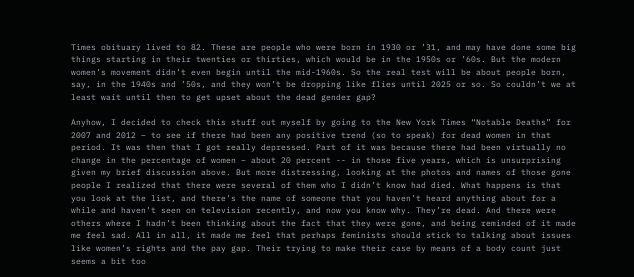Times obituary lived to 82. These are people who were born in 1930 or ’31, and may have done some big things starting in their twenties or thirties, which would be in the 1950s or ’60s. But the modern women’s movement didn’t even begin until the mid-1960s. So the real test will be about people born, say, in the 1940s and ’50s, and they won’t be dropping like flies until 2025 or so. So couldn’t we at least wait until then to get upset about the dead gender gap?

Anyhow, I decided to check this stuff out myself by going to the New York Times “Notable Deaths” for 2007 and 2012 – to see if there had been any positive trend (so to speak) for dead women in that period. It was then that I got really depressed. Part of it was because there had been virtually no change in the percentage of women – about 20 percent -- in those five years, which is unsurprising given my brief discussion above. But more distressing, looking at the photos and names of those gone people I realized that there were several of them who I didn’t know had died. What happens is that you look at the list, and there’s the name of someone that you haven’t heard anything about for a while and haven’t seen on television recently, and now you know why. They’re dead. And there were others where I hadn’t been thinking about the fact that they were gone, and being reminded of it made me feel sad. All in all, it made me feel that perhaps feminists should stick to talking about issues like women’s rights and the pay gap. Their trying to make their case by means of a body count just seems a bit too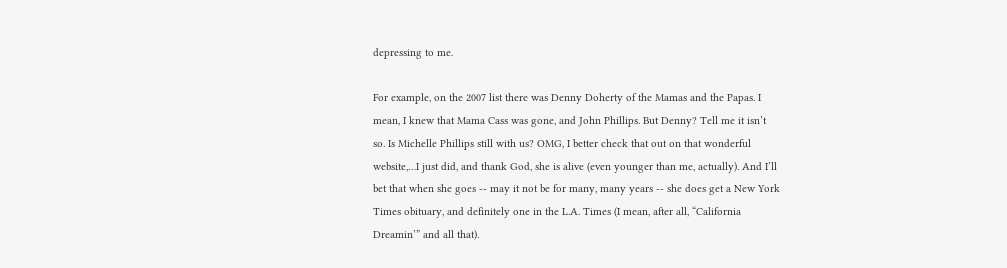depressing to me.

For example, on the 2007 list there was Denny Doherty of the Mamas and the Papas. I mean, I knew that Mama Cass was gone, and John Phillips. But Denny? Tell me it isn’t so. Is Michelle Phillips still with us? OMG, I better check that out on that wonderful website,…I just did, and thank God, she is alive (even younger than me, actually). And I’ll bet that when she goes -- may it not be for many, many years -- she does get a New York Times obituary, and definitely one in the L.A. Times (I mean, after all, “California Dreamin’” and all that).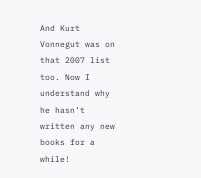And Kurt Vonnegut was on that 2007 list too. Now I understand why he hasn’t written any new books for a while!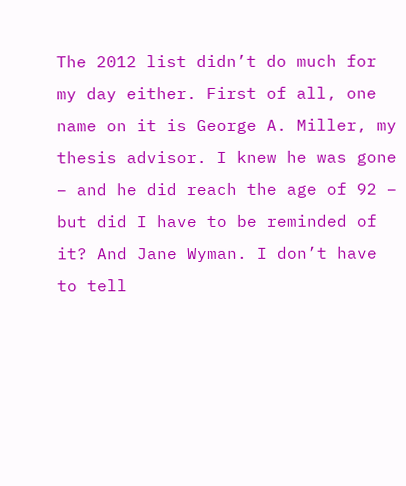The 2012 list didn’t do much for my day either. First of all, one name on it is George A. Miller, my thesis advisor. I knew he was gone – and he did reach the age of 92 – but did I have to be reminded of it? And Jane Wyman. I don’t have to tell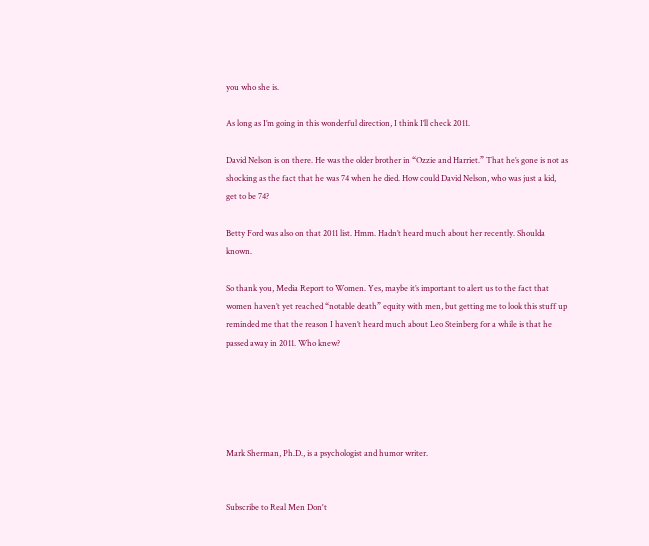you who she is.

As long as I’m going in this wonderful direction, I think I’ll check 2011.

David Nelson is on there. He was the older brother in “Ozzie and Harriet.” That he’s gone is not as shocking as the fact that he was 74 when he died. How could David Nelson, who was just a kid, get to be 74?

Betty Ford was also on that 2011 list. Hmm. Hadn’t heard much about her recently. Shoulda known.

So thank you, Media Report to Women. Yes, maybe it’s important to alert us to the fact that women haven’t yet reached “notable death” equity with men, but getting me to look this stuff up reminded me that the reason I haven’t heard much about Leo Steinberg for a while is that he passed away in 2011. Who knew?





Mark Sherman, Ph.D., is a psychologist and humor writer.


Subscribe to Real Men Don't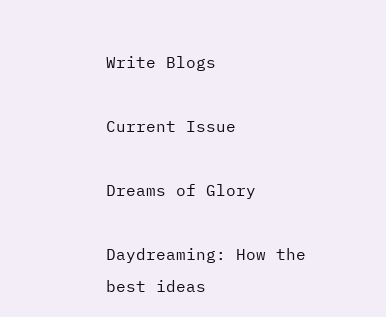Write Blogs

Current Issue

Dreams of Glory

Daydreaming: How the best ideas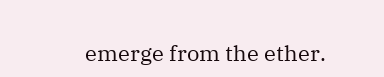emerge from the ether.